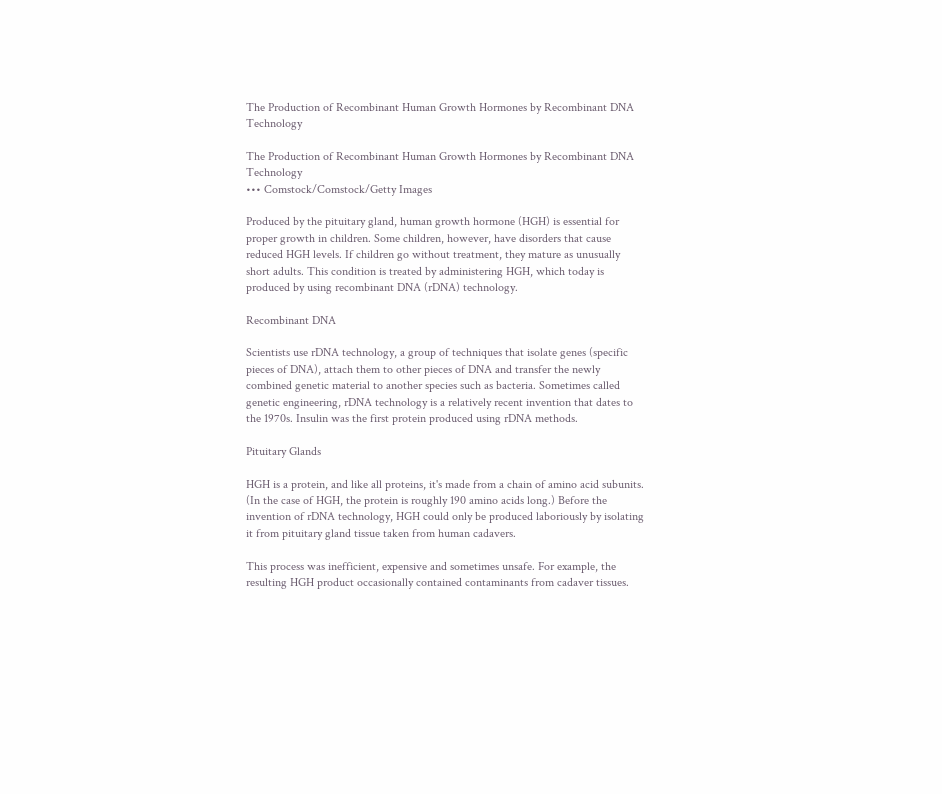The Production of Recombinant Human Growth Hormones by Recombinant DNA Technology

The Production of Recombinant Human Growth Hormones by Recombinant DNA Technology
••• Comstock/Comstock/Getty Images

Produced by the pituitary gland, human growth hormone (HGH) is essential for proper growth in children. Some children, however, have disorders that cause reduced HGH levels. If children go without treatment, they mature as unusually short adults. This condition is treated by administering HGH, which today is produced by using recombinant DNA (rDNA) technology.

Recombinant DNA

Scientists use rDNA technology, a group of techniques that isolate genes (specific pieces of DNA), attach them to other pieces of DNA and transfer the newly combined genetic material to another species such as bacteria. Sometimes called genetic engineering, rDNA technology is a relatively recent invention that dates to the 1970s. Insulin was the first protein produced using rDNA methods.

Pituitary Glands

HGH is a protein, and like all proteins, it's made from a chain of amino acid subunits. (In the case of HGH, the protein is roughly 190 amino acids long.) Before the invention of rDNA technology, HGH could only be produced laboriously by isolating it from pituitary gland tissue taken from human cadavers.

This process was inefficient, expensive and sometimes unsafe. For example, the resulting HGH product occasionally contained contaminants from cadaver tissues.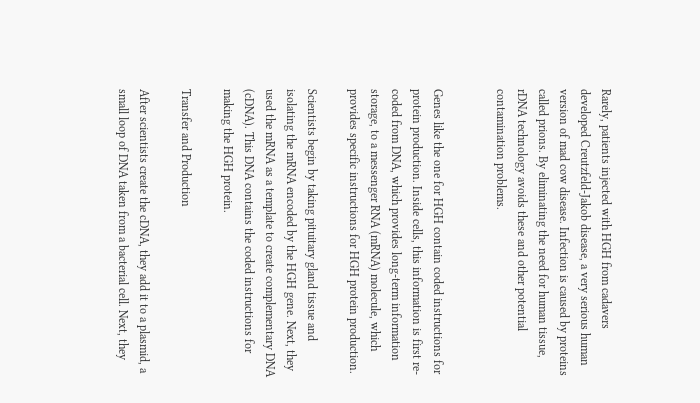Rarely, patients injected with HGH from cadavers developed Creutzfeld-Jakob disease, a very serious human version of mad cow disease. Infection is caused by proteins called prions. By eliminating the need for human tissue, rDNA technology avoids these and other potential contamination problems.


Genes like the one for HGH contain coded instructions for protein production. Inside cells, this information is first re-coded from DNA, which provides long-term information storage, to a messenger RNA (mRNA) molecule, which provides specific instructions for HGH protein production.

Scientists begin by taking pituitary gland tissue and isolating the mRNA encoded by the HGH gene. Next, they used the mRNA as a template to create complementary DNA (cDNA). This DNA contains the coded instructions for making the HGH protein.

Transfer and Production

After scientists create the cDNA, they add it to a plasmid, a small loop of DNA taken from a bacterial cell. Next, they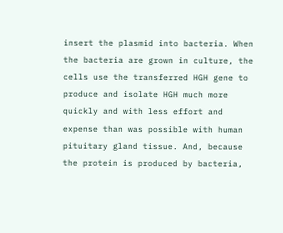insert the plasmid into bacteria. When the bacteria are grown in culture, the cells use the transferred HGH gene to produce and isolate HGH much more quickly and with less effort and expense than was possible with human pituitary gland tissue. And, because the protein is produced by bacteria,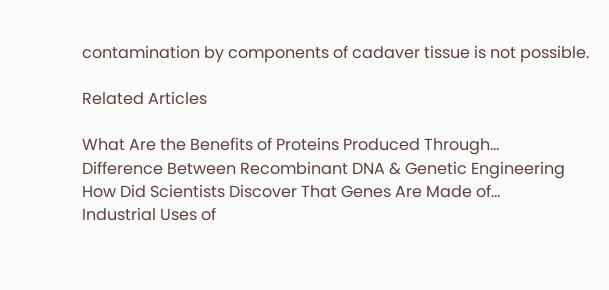contamination by components of cadaver tissue is not possible.

Related Articles

What Are the Benefits of Proteins Produced Through...
Difference Between Recombinant DNA & Genetic Engineering
How Did Scientists Discover That Genes Are Made of...
Industrial Uses of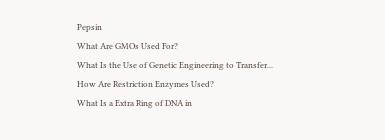Pepsin
What Are GMOs Used For?
What Is the Use of Genetic Engineering to Transfer...
How Are Restriction Enzymes Used?
What Is a Extra Ring of DNA in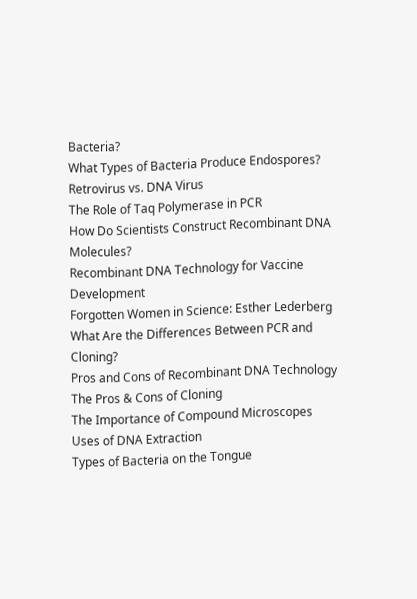Bacteria?
What Types of Bacteria Produce Endospores?
Retrovirus vs. DNA Virus
The Role of Taq Polymerase in PCR
How Do Scientists Construct Recombinant DNA Molecules?
Recombinant DNA Technology for Vaccine Development
Forgotten Women in Science: Esther Lederberg
What Are the Differences Between PCR and Cloning?
Pros and Cons of Recombinant DNA Technology
The Pros & Cons of Cloning
The Importance of Compound Microscopes
Uses of DNA Extraction
Types of Bacteria on the Tongue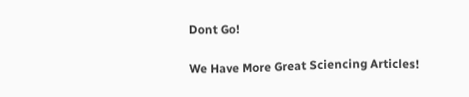Dont Go!

We Have More Great Sciencing Articles!